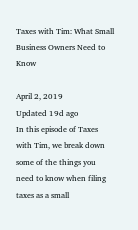Taxes with Tim: What Small Business Owners Need to Know

April 2, 2019
Updated 19d ago
In this episode of Taxes with Tim, we break down some of the things you need to know when filing taxes as a small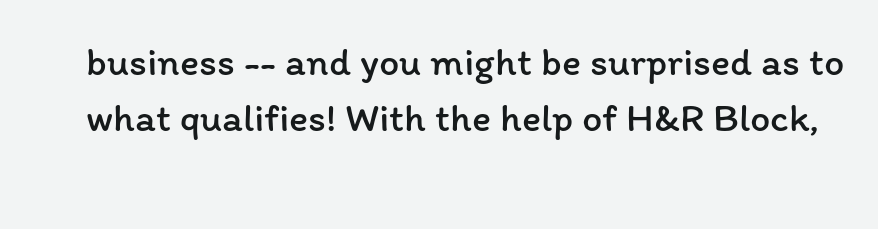business -- and you might be surprised as to what qualifies! With the help of H&R Block,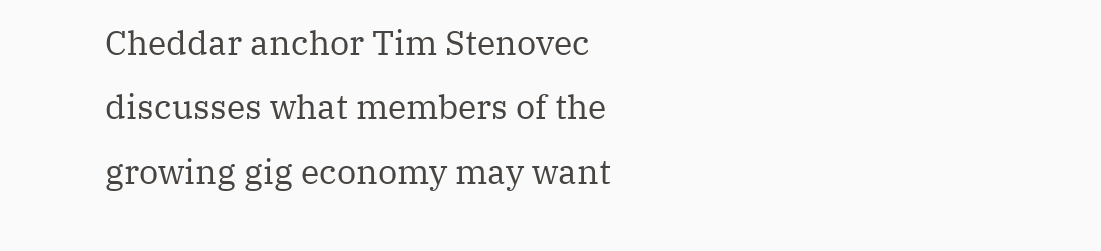Cheddar anchor Tim Stenovec discusses what members of the growing gig economy may want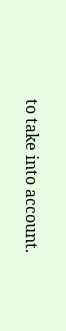to take into account.